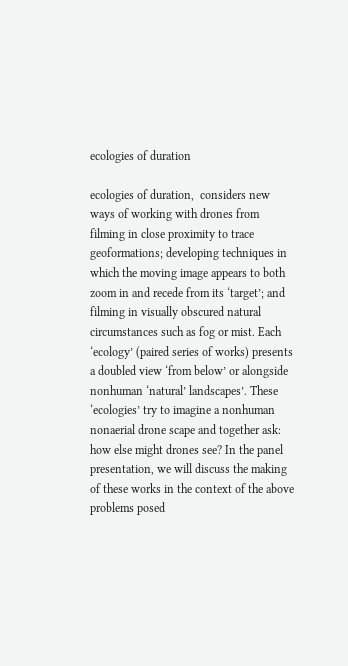ecologies of duration

ecologies of duration,  considers new ways of working with drones from filming in close proximity to trace geoformations; developing techniques in which the moving image appears to both zoom in and recede from its ‘target’; and filming in visually obscured natural circumstances such as fog or mist. Each ‘ecology’ (paired series of works) presents a doubled view ‘from below’ or alongside nonhuman ‘natural’ landscapes’. These ‘ecologies’ try to imagine a nonhuman nonaerial drone scape and together ask: how else might drones see? In the panel presentation, we will discuss the making of these works in the context of the above problems posed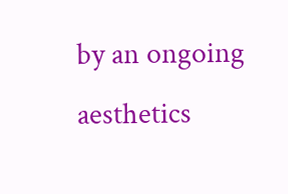by an ongoing aesthetics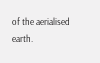of the aerialised earth.